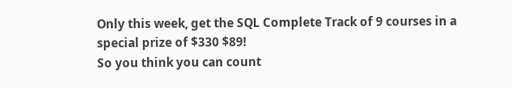Only this week, get the SQL Complete Track of 9 courses in a special prize of $330 $89!
So you think you can count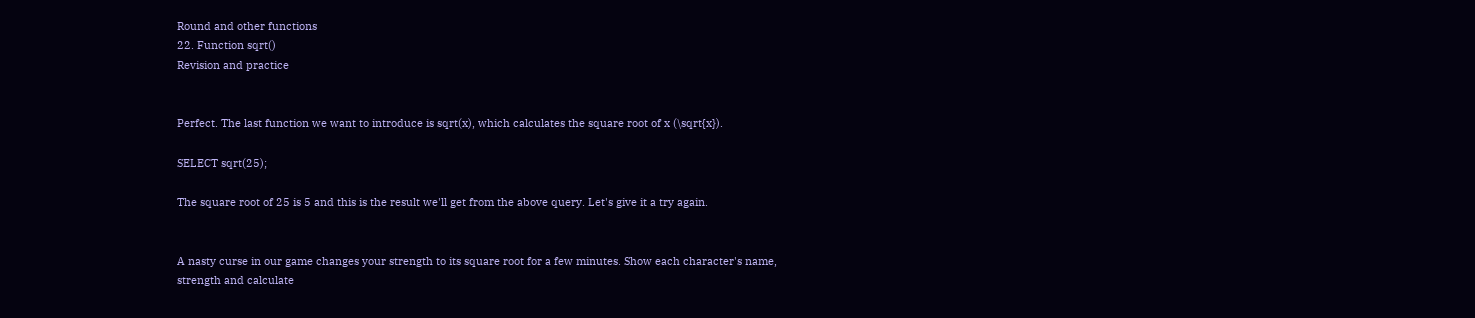Round and other functions
22. Function sqrt()
Revision and practice


Perfect. The last function we want to introduce is sqrt(x), which calculates the square root of x (\sqrt{x}).

SELECT sqrt(25);

The square root of 25 is 5 and this is the result we'll get from the above query. Let's give it a try again.


A nasty curse in our game changes your strength to its square root for a few minutes. Show each character's name, strength and calculate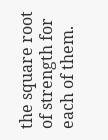the square root of strength for each of them.